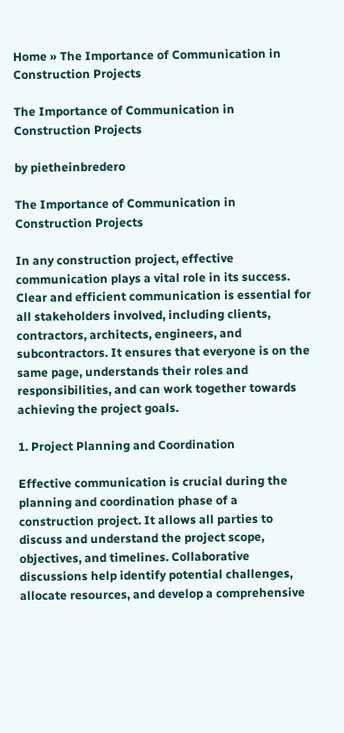Home » The Importance of Communication in Construction Projects

The Importance of Communication in Construction Projects

by pietheinbredero

The Importance of Communication in Construction Projects

In any construction project, effective communication plays a vital role in its success. Clear and efficient communication is essential for all stakeholders involved, including clients, contractors, architects, engineers, and subcontractors. It ensures that everyone is on the same page, understands their roles and responsibilities, and can work together towards achieving the project goals.

1. Project Planning and Coordination

Effective communication is crucial during the planning and coordination phase of a construction project. It allows all parties to discuss and understand the project scope, objectives, and timelines. Collaborative discussions help identify potential challenges, allocate resources, and develop a comprehensive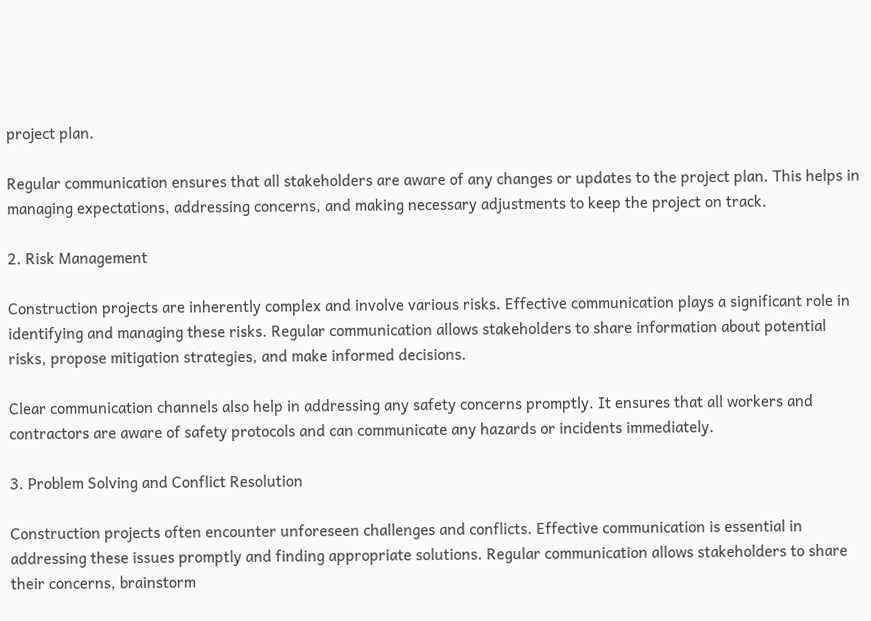project plan.

Regular communication ensures that all stakeholders are aware of any changes or updates to the project plan. This helps in managing expectations, addressing concerns, and making necessary adjustments to keep the project on track.

2. Risk Management

Construction projects are inherently complex and involve various risks. Effective communication plays a significant role in identifying and managing these risks. Regular communication allows stakeholders to share information about potential risks, propose mitigation strategies, and make informed decisions.

Clear communication channels also help in addressing any safety concerns promptly. It ensures that all workers and contractors are aware of safety protocols and can communicate any hazards or incidents immediately.

3. Problem Solving and Conflict Resolution

Construction projects often encounter unforeseen challenges and conflicts. Effective communication is essential in addressing these issues promptly and finding appropriate solutions. Regular communication allows stakeholders to share their concerns, brainstorm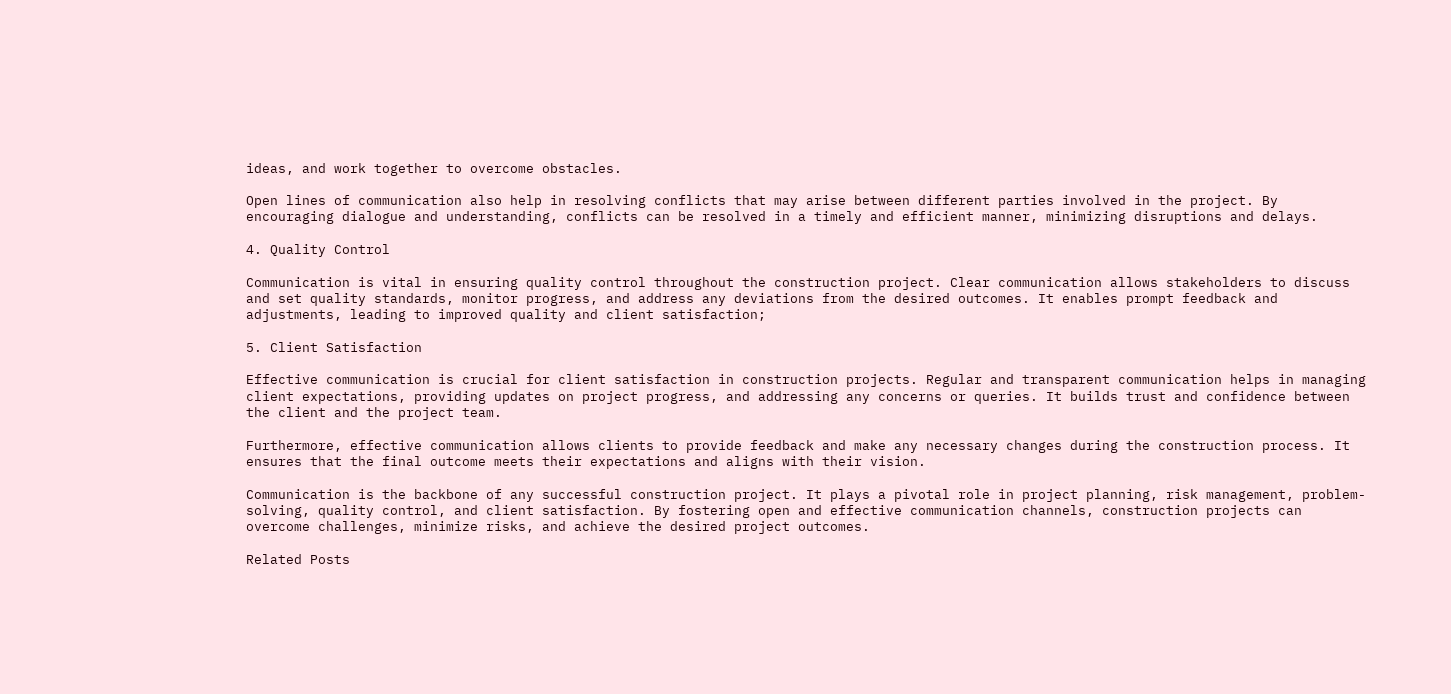ideas, and work together to overcome obstacles.

Open lines of communication also help in resolving conflicts that may arise between different parties involved in the project. By encouraging dialogue and understanding, conflicts can be resolved in a timely and efficient manner, minimizing disruptions and delays.

4. Quality Control

Communication is vital in ensuring quality control throughout the construction project. Clear communication allows stakeholders to discuss and set quality standards, monitor progress, and address any deviations from the desired outcomes. It enables prompt feedback and adjustments, leading to improved quality and client satisfaction;

5. Client Satisfaction

Effective communication is crucial for client satisfaction in construction projects. Regular and transparent communication helps in managing client expectations, providing updates on project progress, and addressing any concerns or queries. It builds trust and confidence between the client and the project team.

Furthermore, effective communication allows clients to provide feedback and make any necessary changes during the construction process. It ensures that the final outcome meets their expectations and aligns with their vision.

Communication is the backbone of any successful construction project. It plays a pivotal role in project planning, risk management, problem-solving, quality control, and client satisfaction. By fostering open and effective communication channels, construction projects can overcome challenges, minimize risks, and achieve the desired project outcomes.

Related Posts